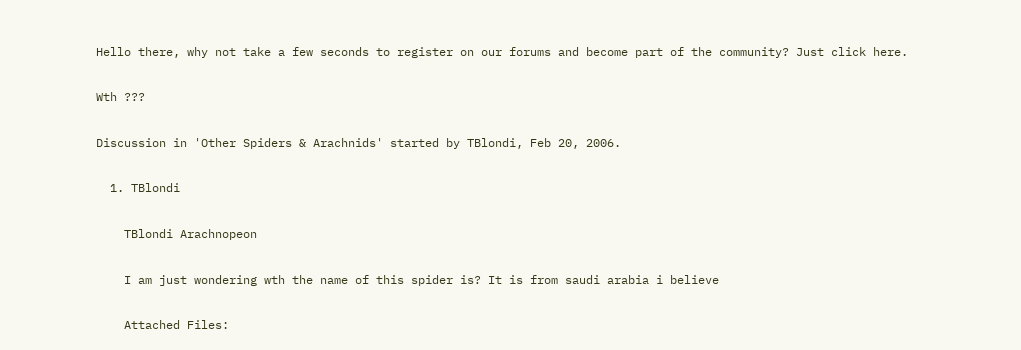Hello there, why not take a few seconds to register on our forums and become part of the community? Just click here.

Wth ???

Discussion in 'Other Spiders & Arachnids' started by TBlondi, Feb 20, 2006.

  1. TBlondi

    TBlondi Arachnopeon

    I am just wondering wth the name of this spider is? It is from saudi arabia i believe

    Attached Files: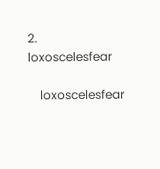2. loxoscelesfear

    loxoscelesfear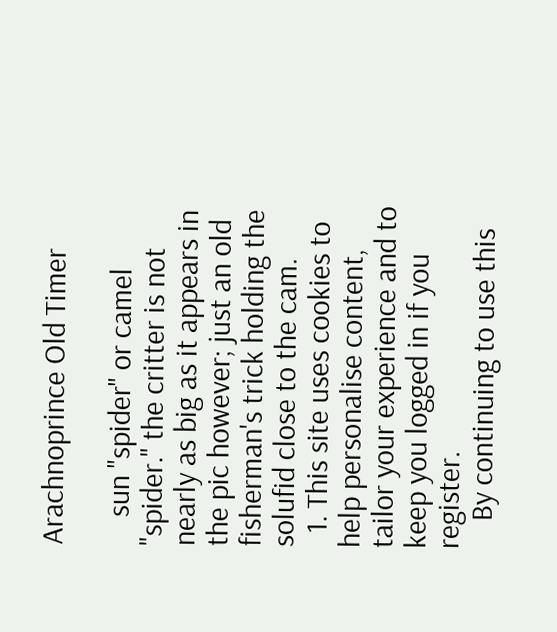Arachnoprince Old Timer

    sun "spider" or camel "spider." the critter is not nearly as big as it appears in the pic however; just an old fisherman's trick holding the solufid close to the cam.
  1. This site uses cookies to help personalise content, tailor your experience and to keep you logged in if you register.
    By continuing to use this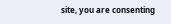site, you are consenting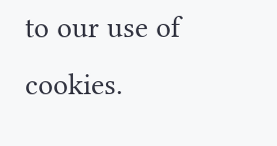to our use of cookies.